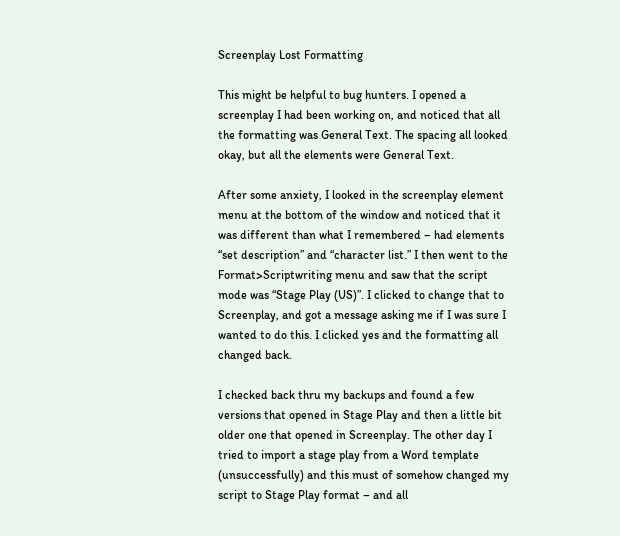Screenplay Lost Formatting

This might be helpful to bug hunters. I opened a screenplay I had been working on, and noticed that all the formatting was General Text. The spacing all looked okay, but all the elements were General Text.

After some anxiety, I looked in the screenplay element menu at the bottom of the window and noticed that it was different than what I remembered – had elements “set description” and “character list.” I then went to the Format>Scriptwriting menu and saw that the script mode was “Stage Play (US)”. I clicked to change that to Screenplay, and got a message asking me if I was sure I wanted to do this. I clicked yes and the formatting all changed back.

I checked back thru my backups and found a few versions that opened in Stage Play and then a little bit older one that opened in Screenplay. The other day I tried to import a stage play from a Word template (unsuccessfully) and this must of somehow changed my script to Stage Play format – and all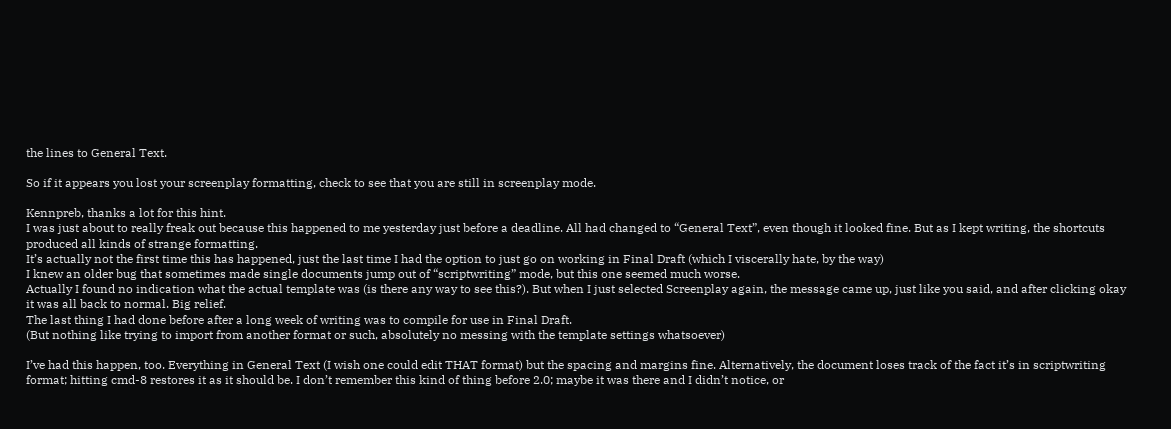the lines to General Text.

So if it appears you lost your screenplay formatting, check to see that you are still in screenplay mode.

Kennpreb, thanks a lot for this hint.
I was just about to really freak out because this happened to me yesterday just before a deadline. All had changed to “General Text”, even though it looked fine. But as I kept writing, the shortcuts produced all kinds of strange formatting.
It’s actually not the first time this has happened, just the last time I had the option to just go on working in Final Draft (which I viscerally hate, by the way)
I knew an older bug that sometimes made single documents jump out of “scriptwriting” mode, but this one seemed much worse.
Actually I found no indication what the actual template was (is there any way to see this?). But when I just selected Screenplay again, the message came up, just like you said, and after clicking okay it was all back to normal. Big relief.
The last thing I had done before after a long week of writing was to compile for use in Final Draft.
(But nothing like trying to import from another format or such, absolutely no messing with the template settings whatsoever)

I’ve had this happen, too. Everything in General Text (I wish one could edit THAT format) but the spacing and margins fine. Alternatively, the document loses track of the fact it’s in scriptwriting format; hitting cmd-8 restores it as it should be. I don’t remember this kind of thing before 2.0; maybe it was there and I didn’t notice, or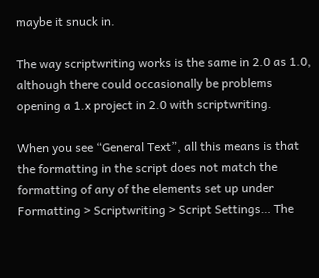maybe it snuck in.

The way scriptwriting works is the same in 2.0 as 1.0, although there could occasionally be problems opening a 1.x project in 2.0 with scriptwriting.

When you see “General Text”, all this means is that the formatting in the script does not match the formatting of any of the elements set up under Formatting > Scriptwriting > Script Settings… The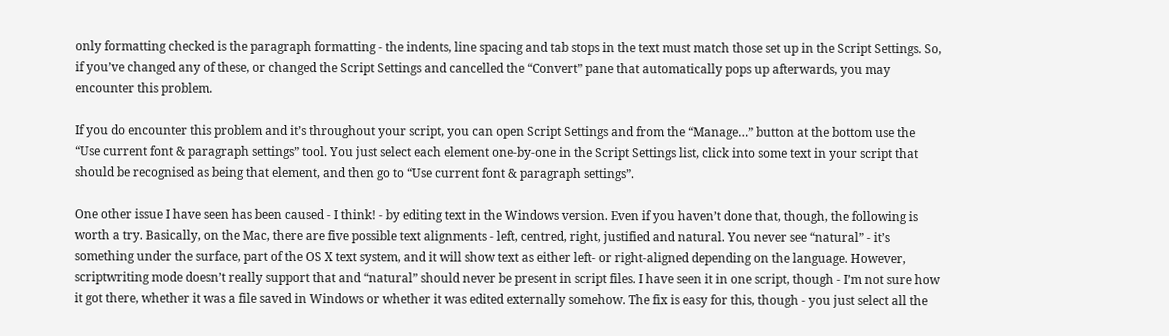only formatting checked is the paragraph formatting - the indents, line spacing and tab stops in the text must match those set up in the Script Settings. So, if you’ve changed any of these, or changed the Script Settings and cancelled the “Convert” pane that automatically pops up afterwards, you may encounter this problem.

If you do encounter this problem and it’s throughout your script, you can open Script Settings and from the “Manage…” button at the bottom use the “Use current font & paragraph settings” tool. You just select each element one-by-one in the Script Settings list, click into some text in your script that should be recognised as being that element, and then go to “Use current font & paragraph settings”.

One other issue I have seen has been caused - I think! - by editing text in the Windows version. Even if you haven’t done that, though, the following is worth a try. Basically, on the Mac, there are five possible text alignments - left, centred, right, justified and natural. You never see “natural” - it’s something under the surface, part of the OS X text system, and it will show text as either left- or right-aligned depending on the language. However, scriptwriting mode doesn’t really support that and “natural” should never be present in script files. I have seen it in one script, though - I’m not sure how it got there, whether it was a file saved in Windows or whether it was edited externally somehow. The fix is easy for this, though - you just select all the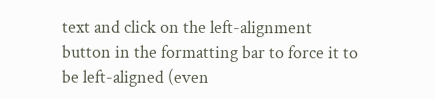text and click on the left-alignment button in the formatting bar to force it to be left-aligned (even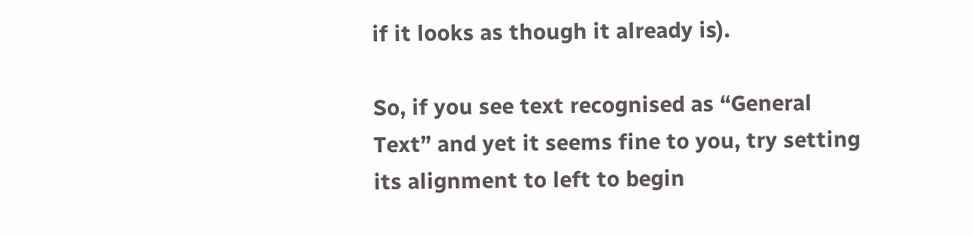if it looks as though it already is).

So, if you see text recognised as “General Text” and yet it seems fine to you, try setting its alignment to left to begin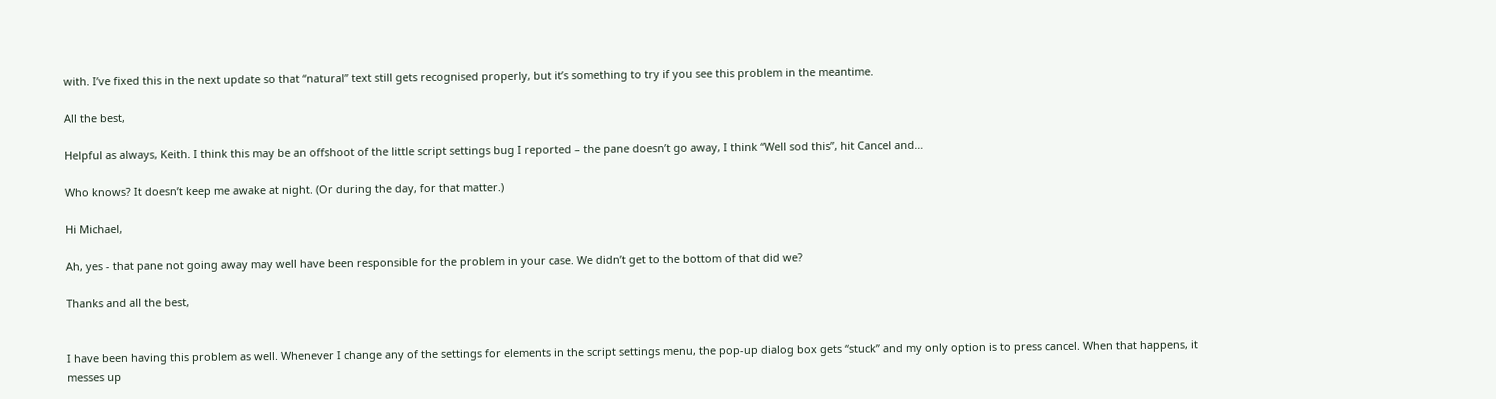with. I’ve fixed this in the next update so that “natural” text still gets recognised properly, but it’s something to try if you see this problem in the meantime.

All the best,

Helpful as always, Keith. I think this may be an offshoot of the little script settings bug I reported – the pane doesn’t go away, I think “Well sod this”, hit Cancel and…

Who knows? It doesn’t keep me awake at night. (Or during the day, for that matter.)

Hi Michael,

Ah, yes - that pane not going away may well have been responsible for the problem in your case. We didn’t get to the bottom of that did we?

Thanks and all the best,


I have been having this problem as well. Whenever I change any of the settings for elements in the script settings menu, the pop-up dialog box gets “stuck” and my only option is to press cancel. When that happens, it messes up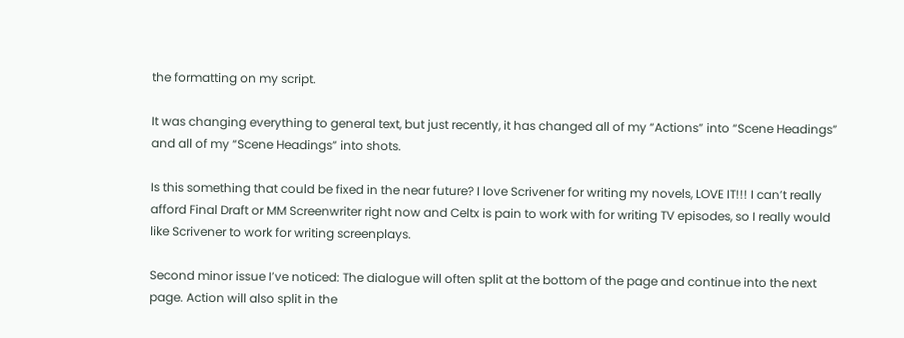the formatting on my script.

It was changing everything to general text, but just recently, it has changed all of my “Actions” into “Scene Headings” and all of my “Scene Headings” into shots.

Is this something that could be fixed in the near future? I love Scrivener for writing my novels, LOVE IT!!! I can’t really afford Final Draft or MM Screenwriter right now and Celtx is pain to work with for writing TV episodes, so I really would like Scrivener to work for writing screenplays.

Second minor issue I’ve noticed: The dialogue will often split at the bottom of the page and continue into the next page. Action will also split in the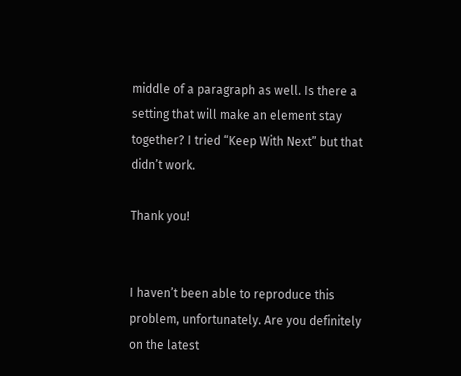middle of a paragraph as well. Is there a setting that will make an element stay together? I tried “Keep With Next” but that didn’t work.

Thank you!


I haven’t been able to reproduce this problem, unfortunately. Are you definitely on the latest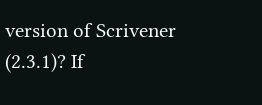version of Scrivener (2.3.1)? If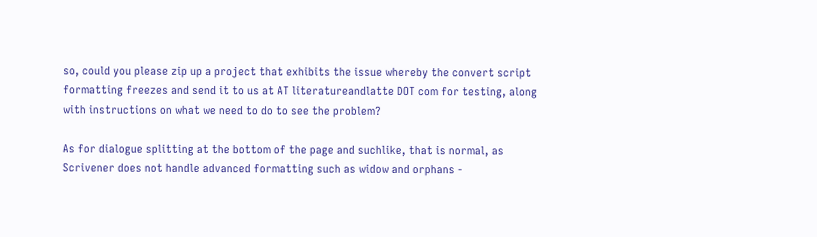so, could you please zip up a project that exhibits the issue whereby the convert script formatting freezes and send it to us at AT literatureandlatte DOT com for testing, along with instructions on what we need to do to see the problem?

As for dialogue splitting at the bottom of the page and suchlike, that is normal, as Scrivener does not handle advanced formatting such as widow and orphans -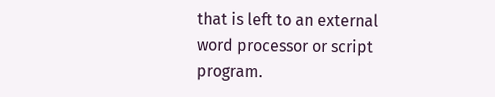that is left to an external word processor or script program.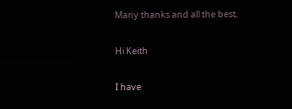Many thanks and all the best,

Hi Keith

I have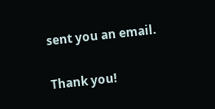sent you an email.

Thank you!